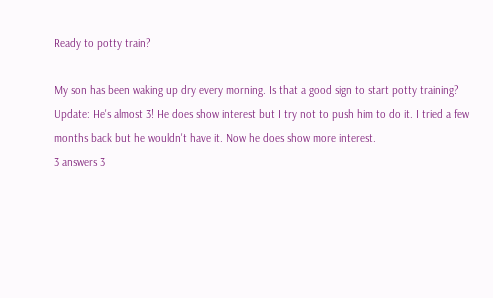Ready to potty train?

My son has been waking up dry every morning. Is that a good sign to start potty training?
Update: He's almost 3! He does show interest but I try not to push him to do it. I tried a few months back but he wouldn't have it. Now he does show more interest.
3 answers 3